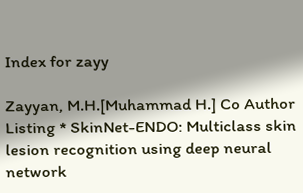Index for zayy

Zayyan, M.H.[Muhammad H.] Co Author Listing * SkinNet-ENDO: Multiclass skin lesion recognition using deep neural network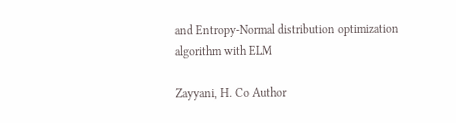and Entropy-Normal distribution optimization algorithm with ELM

Zayyani, H. Co Author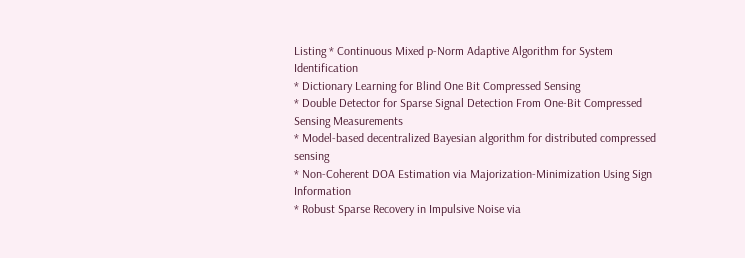Listing * Continuous Mixed p-Norm Adaptive Algorithm for System Identification
* Dictionary Learning for Blind One Bit Compressed Sensing
* Double Detector for Sparse Signal Detection From One-Bit Compressed Sensing Measurements
* Model-based decentralized Bayesian algorithm for distributed compressed sensing
* Non-Coherent DOA Estimation via Majorization-Minimization Using Sign Information
* Robust Sparse Recovery in Impulsive Noise via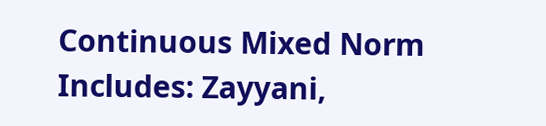Continuous Mixed Norm
Includes: Zayyani,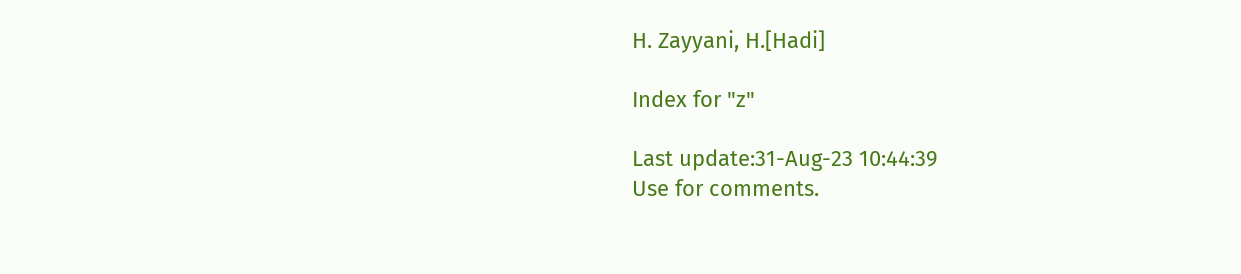H. Zayyani, H.[Hadi]

Index for "z"

Last update:31-Aug-23 10:44:39
Use for comments.